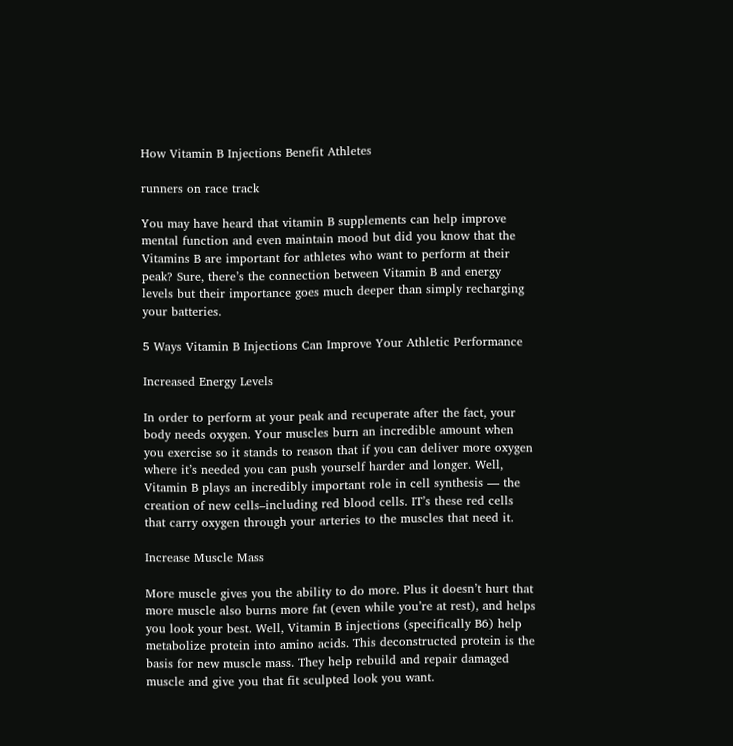How Vitamin B Injections Benefit Athletes

runners on race track

You may have heard that vitamin B supplements can help improve mental function and even maintain mood but did you know that the Vitamins B are important for athletes who want to perform at their peak? Sure, there’s the connection between Vitamin B and energy levels but their importance goes much deeper than simply recharging your batteries.

5 Ways Vitamin B Injections Can Improve Your Athletic Performance

Increased Energy Levels

In order to perform at your peak and recuperate after the fact, your body needs oxygen. Your muscles burn an incredible amount when you exercise so it stands to reason that if you can deliver more oxygen where it’s needed you can push yourself harder and longer. Well, Vitamin B plays an incredibly important role in cell synthesis — the creation of new cells–including red blood cells. IT’s these red cells that carry oxygen through your arteries to the muscles that need it.

Increase Muscle Mass

More muscle gives you the ability to do more. Plus it doesn’t hurt that more muscle also burns more fat (even while you’re at rest), and helps you look your best. Well, Vitamin B injections (specifically B6) help metabolize protein into amino acids. This deconstructed protein is the basis for new muscle mass. They help rebuild and repair damaged muscle and give you that fit sculpted look you want.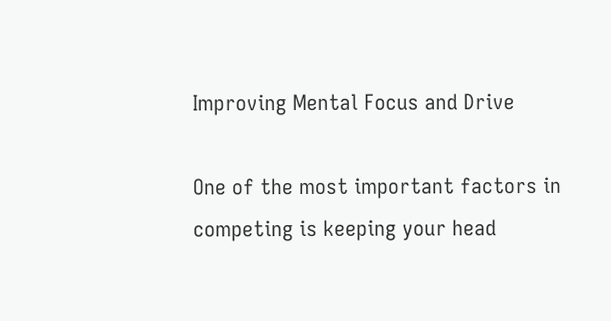Improving Mental Focus and Drive

One of the most important factors in competing is keeping your head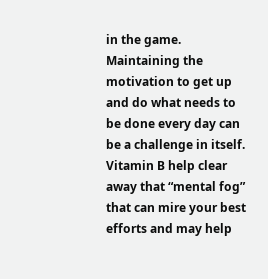in the game. Maintaining the motivation to get up and do what needs to be done every day can be a challenge in itself. Vitamin B help clear away that “mental fog” that can mire your best efforts and may help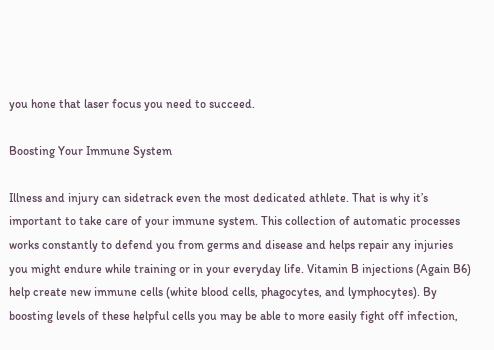you hone that laser focus you need to succeed.

Boosting Your Immune System

Illness and injury can sidetrack even the most dedicated athlete. That is why it’s important to take care of your immune system. This collection of automatic processes works constantly to defend you from germs and disease and helps repair any injuries you might endure while training or in your everyday life. Vitamin B injections (Again B6) help create new immune cells (white blood cells, phagocytes, and lymphocytes). By boosting levels of these helpful cells you may be able to more easily fight off infection,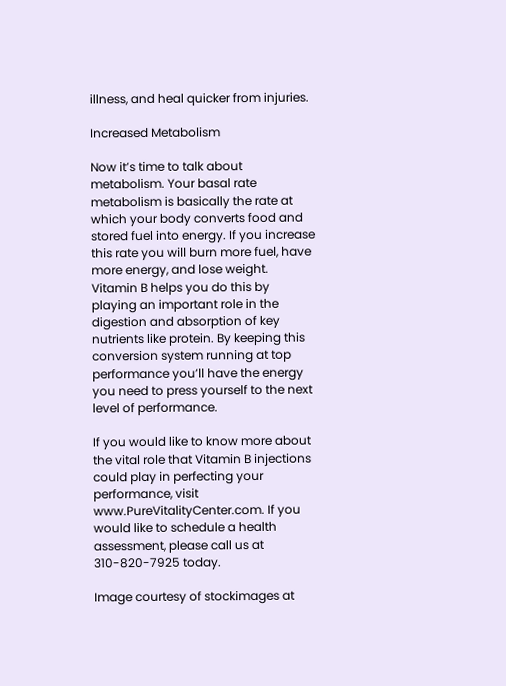illness, and heal quicker from injuries.

Increased Metabolism

Now it’s time to talk about metabolism. Your basal rate metabolism is basically the rate at which your body converts food and stored fuel into energy. If you increase this rate you will burn more fuel, have more energy, and lose weight. Vitamin B helps you do this by playing an important role in the digestion and absorption of key nutrients like protein. By keeping this conversion system running at top performance you’ll have the energy you need to press yourself to the next level of performance.

If you would like to know more about the vital role that Vitamin B injections could play in perfecting your performance, visit www.PureVitalityCenter.com. If you would like to schedule a health assessment, please call us at 310-820-7925 today.

Image courtesy of stockimages at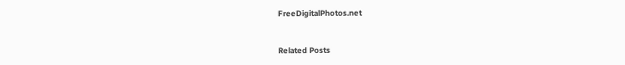FreeDigitalPhotos.net


Related Posts